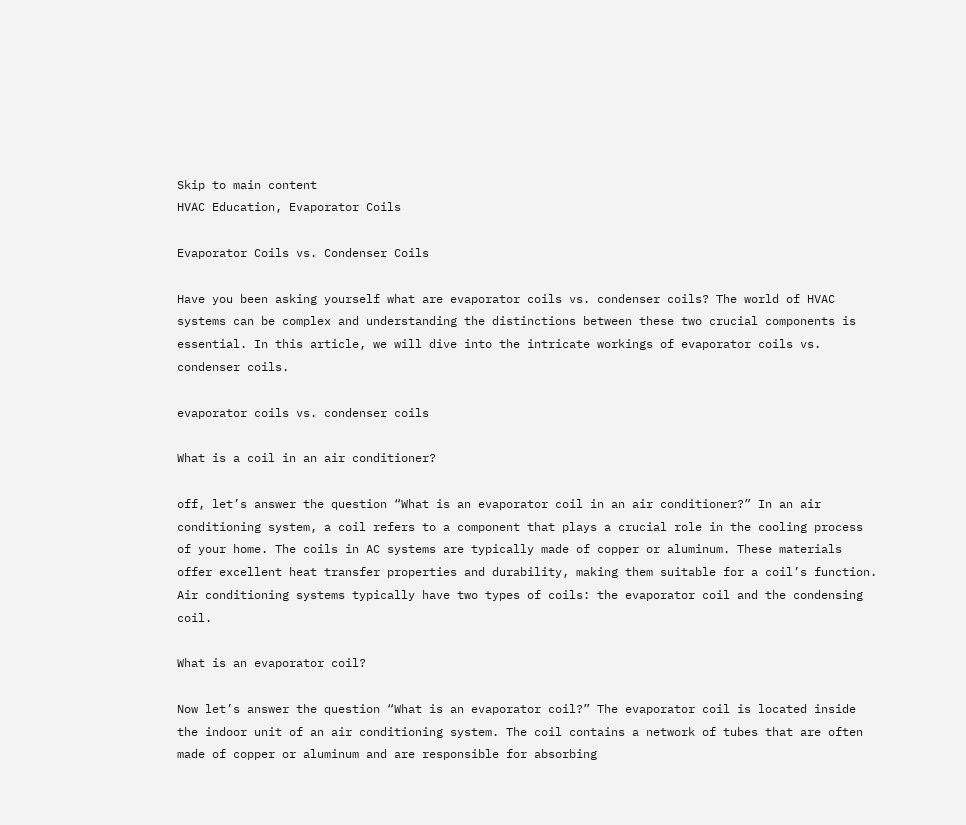Skip to main content
HVAC Education, Evaporator Coils

Evaporator Coils vs. Condenser Coils

Have you been asking yourself what are evaporator coils vs. condenser coils? The world of HVAC systems can be complex and understanding the distinctions between these two crucial components is essential. In this article, we will dive into the intricate workings of evaporator coils vs. condenser coils.

evaporator coils vs. condenser coils

What is a coil in an air conditioner?

off, let’s answer the question “What is an evaporator coil in an air conditioner?” In an air conditioning system, a coil refers to a component that plays a crucial role in the cooling process of your home. The coils in AC systems are typically made of copper or aluminum. These materials offer excellent heat transfer properties and durability, making them suitable for a coil’s function. Air conditioning systems typically have two types of coils: the evaporator coil and the condensing coil.

What is an evaporator coil?

Now let’s answer the question “What is an evaporator coil?” The evaporator coil is located inside the indoor unit of an air conditioning system. The coil contains a network of tubes that are often made of copper or aluminum and are responsible for absorbing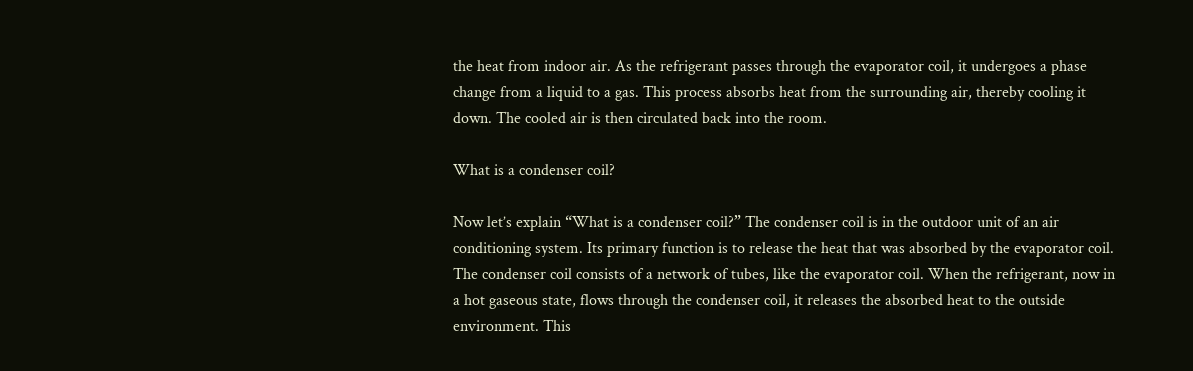the heat from indoor air. As the refrigerant passes through the evaporator coil, it undergoes a phase change from a liquid to a gas. This process absorbs heat from the surrounding air, thereby cooling it down. The cooled air is then circulated back into the room.

What is a condenser coil?

Now let’s explain “What is a condenser coil?” The condenser coil is in the outdoor unit of an air conditioning system. Its primary function is to release the heat that was absorbed by the evaporator coil. The condenser coil consists of a network of tubes, like the evaporator coil. When the refrigerant, now in a hot gaseous state, flows through the condenser coil, it releases the absorbed heat to the outside environment. This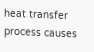heat transfer process causes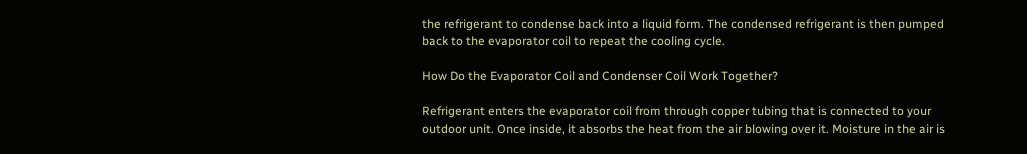the refrigerant to condense back into a liquid form. The condensed refrigerant is then pumped back to the evaporator coil to repeat the cooling cycle.

How Do the Evaporator Coil and Condenser Coil Work Together?

Refrigerant enters the evaporator coil from through copper tubing that is connected to your outdoor unit. Once inside, it absorbs the heat from the air blowing over it. Moisture in the air is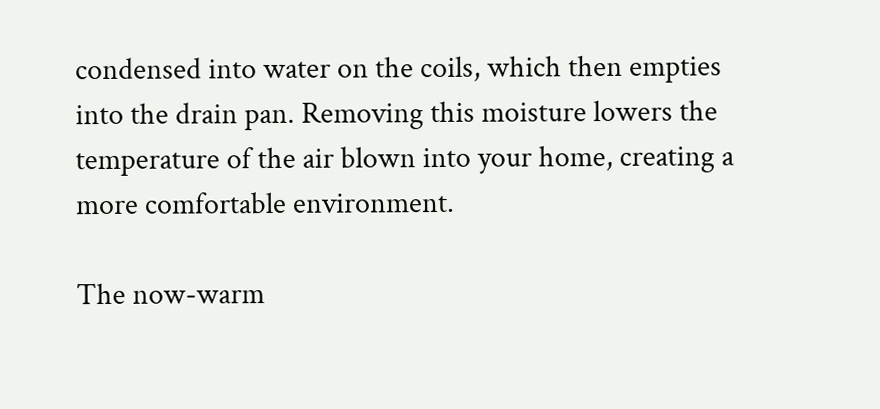condensed into water on the coils, which then empties into the drain pan. Removing this moisture lowers the temperature of the air blown into your home, creating a more comfortable environment.

The now-warm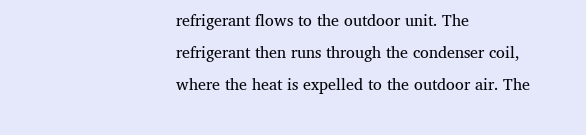refrigerant flows to the outdoor unit. The refrigerant then runs through the condenser coil, where the heat is expelled to the outdoor air. The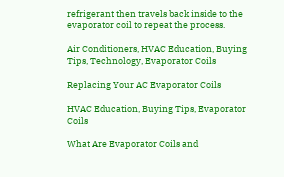refrigerant then travels back inside to the evaporator coil to repeat the process.

Air Conditioners, HVAC Education, Buying Tips, Technology, Evaporator Coils

Replacing Your AC Evaporator Coils

HVAC Education, Buying Tips, Evaporator Coils

What Are Evaporator Coils and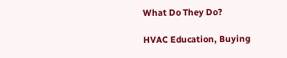What Do They Do?

HVAC Education, Buying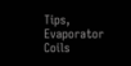Tips, Evaporator Coils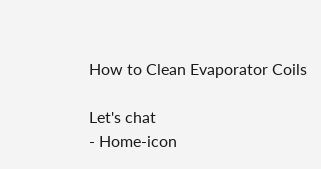How to Clean Evaporator Coils

Let's chat
- Home-icon